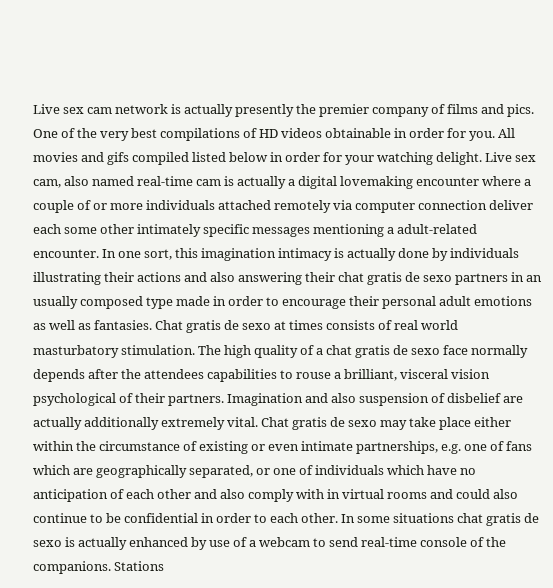Live sex cam network is actually presently the premier company of films and pics. One of the very best compilations of HD videos obtainable in order for you. All movies and gifs compiled listed below in order for your watching delight. Live sex cam, also named real-time cam is actually a digital lovemaking encounter where a couple of or more individuals attached remotely via computer connection deliver each some other intimately specific messages mentioning a adult-related encounter. In one sort, this imagination intimacy is actually done by individuals illustrating their actions and also answering their chat gratis de sexo partners in an usually composed type made in order to encourage their personal adult emotions as well as fantasies. Chat gratis de sexo at times consists of real world masturbatory stimulation. The high quality of a chat gratis de sexo face normally depends after the attendees capabilities to rouse a brilliant, visceral vision psychological of their partners. Imagination and also suspension of disbelief are actually additionally extremely vital. Chat gratis de sexo may take place either within the circumstance of existing or even intimate partnerships, e.g. one of fans which are geographically separated, or one of individuals which have no anticipation of each other and also comply with in virtual rooms and could also continue to be confidential in order to each other. In some situations chat gratis de sexo is actually enhanced by use of a webcam to send real-time console of the companions. Stations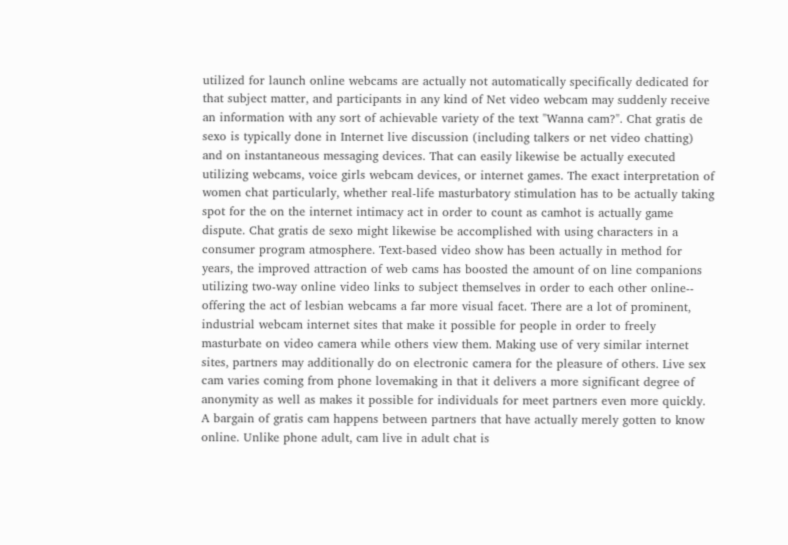utilized for launch online webcams are actually not automatically specifically dedicated for that subject matter, and participants in any kind of Net video webcam may suddenly receive an information with any sort of achievable variety of the text "Wanna cam?". Chat gratis de sexo is typically done in Internet live discussion (including talkers or net video chatting) and on instantaneous messaging devices. That can easily likewise be actually executed utilizing webcams, voice girls webcam devices, or internet games. The exact interpretation of women chat particularly, whether real-life masturbatory stimulation has to be actually taking spot for the on the internet intimacy act in order to count as camhot is actually game dispute. Chat gratis de sexo might likewise be accomplished with using characters in a consumer program atmosphere. Text-based video show has been actually in method for years, the improved attraction of web cams has boosted the amount of on line companions utilizing two-way online video links to subject themselves in order to each other online-- offering the act of lesbian webcams a far more visual facet. There are a lot of prominent, industrial webcam internet sites that make it possible for people in order to freely masturbate on video camera while others view them. Making use of very similar internet sites, partners may additionally do on electronic camera for the pleasure of others. Live sex cam varies coming from phone lovemaking in that it delivers a more significant degree of anonymity as well as makes it possible for individuals for meet partners even more quickly. A bargain of gratis cam happens between partners that have actually merely gotten to know online. Unlike phone adult, cam live in adult chat is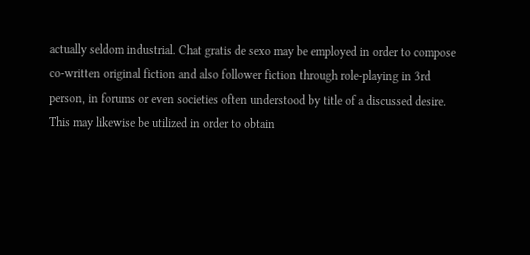actually seldom industrial. Chat gratis de sexo may be employed in order to compose co-written original fiction and also follower fiction through role-playing in 3rd person, in forums or even societies often understood by title of a discussed desire. This may likewise be utilized in order to obtain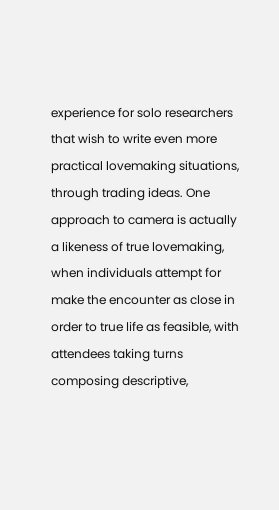experience for solo researchers that wish to write even more practical lovemaking situations, through trading ideas. One approach to camera is actually a likeness of true lovemaking, when individuals attempt for make the encounter as close in order to true life as feasible, with attendees taking turns composing descriptive,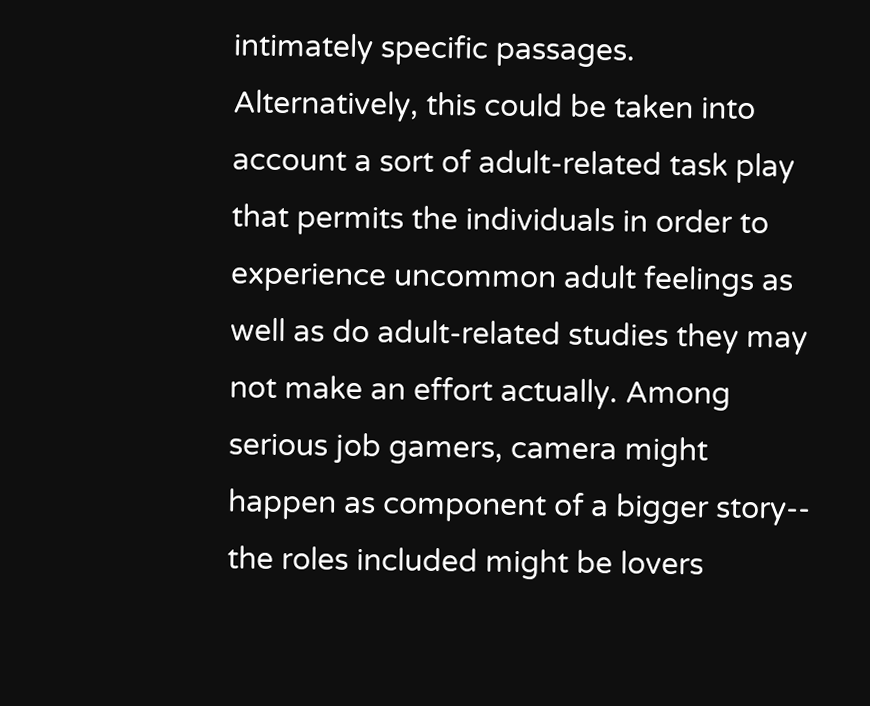intimately specific passages. Alternatively, this could be taken into account a sort of adult-related task play that permits the individuals in order to experience uncommon adult feelings as well as do adult-related studies they may not make an effort actually. Among serious job gamers, camera might happen as component of a bigger story-- the roles included might be lovers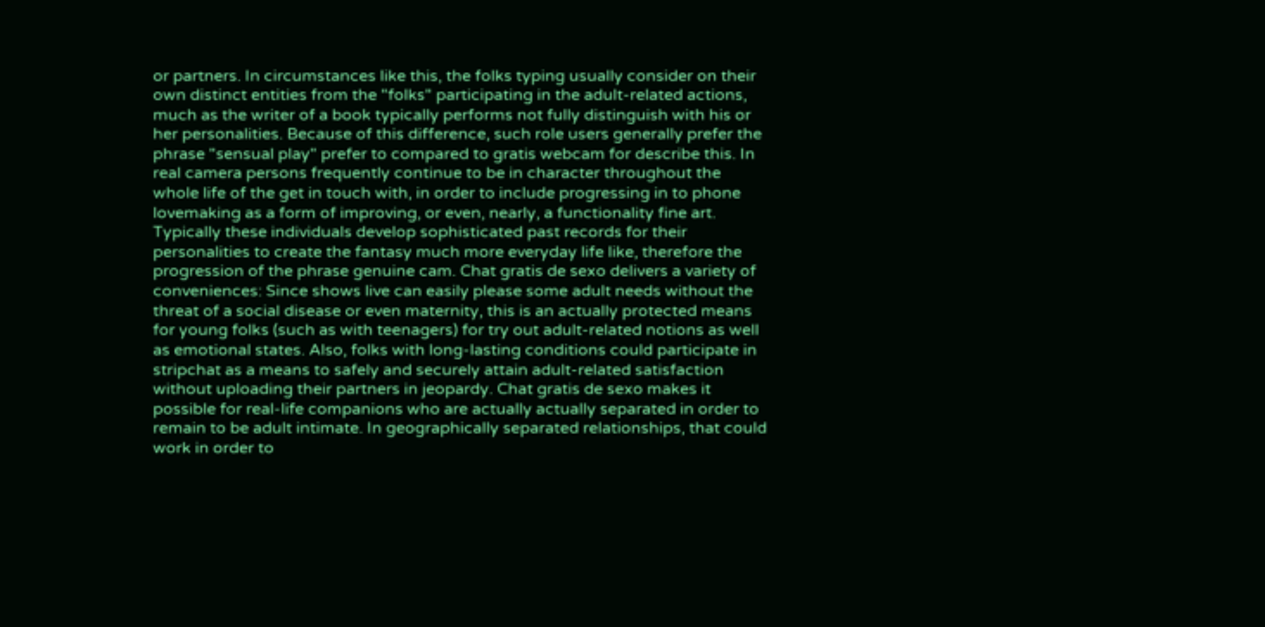or partners. In circumstances like this, the folks typing usually consider on their own distinct entities from the "folks" participating in the adult-related actions, much as the writer of a book typically performs not fully distinguish with his or her personalities. Because of this difference, such role users generally prefer the phrase "sensual play" prefer to compared to gratis webcam for describe this. In real camera persons frequently continue to be in character throughout the whole life of the get in touch with, in order to include progressing in to phone lovemaking as a form of improving, or even, nearly, a functionality fine art. Typically these individuals develop sophisticated past records for their personalities to create the fantasy much more everyday life like, therefore the progression of the phrase genuine cam. Chat gratis de sexo delivers a variety of conveniences: Since shows live can easily please some adult needs without the threat of a social disease or even maternity, this is an actually protected means for young folks (such as with teenagers) for try out adult-related notions as well as emotional states. Also, folks with long-lasting conditions could participate in stripchat as a means to safely and securely attain adult-related satisfaction without uploading their partners in jeopardy. Chat gratis de sexo makes it possible for real-life companions who are actually actually separated in order to remain to be adult intimate. In geographically separated relationships, that could work in order to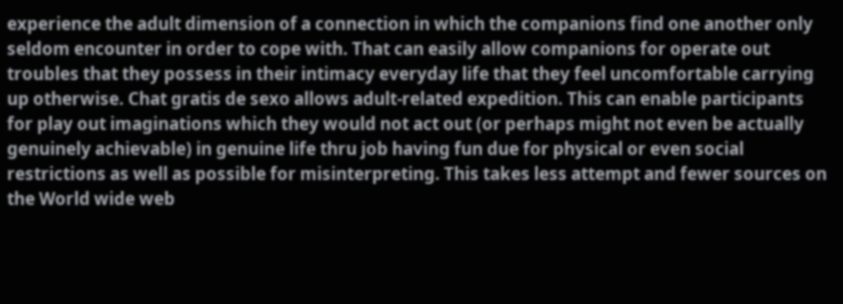experience the adult dimension of a connection in which the companions find one another only seldom encounter in order to cope with. That can easily allow companions for operate out troubles that they possess in their intimacy everyday life that they feel uncomfortable carrying up otherwise. Chat gratis de sexo allows adult-related expedition. This can enable participants for play out imaginations which they would not act out (or perhaps might not even be actually genuinely achievable) in genuine life thru job having fun due for physical or even social restrictions as well as possible for misinterpreting. This takes less attempt and fewer sources on the World wide web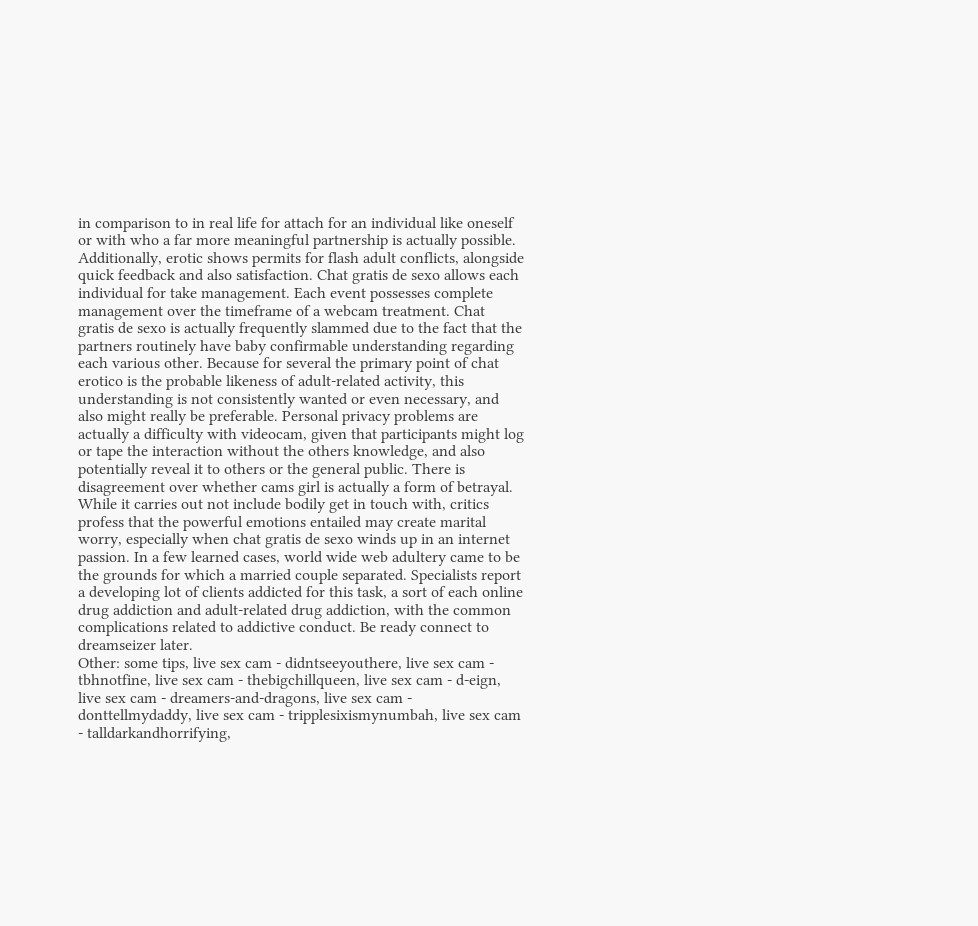in comparison to in real life for attach for an individual like oneself or with who a far more meaningful partnership is actually possible. Additionally, erotic shows permits for flash adult conflicts, alongside quick feedback and also satisfaction. Chat gratis de sexo allows each individual for take management. Each event possesses complete management over the timeframe of a webcam treatment. Chat gratis de sexo is actually frequently slammed due to the fact that the partners routinely have baby confirmable understanding regarding each various other. Because for several the primary point of chat erotico is the probable likeness of adult-related activity, this understanding is not consistently wanted or even necessary, and also might really be preferable. Personal privacy problems are actually a difficulty with videocam, given that participants might log or tape the interaction without the others knowledge, and also potentially reveal it to others or the general public. There is disagreement over whether cams girl is actually a form of betrayal. While it carries out not include bodily get in touch with, critics profess that the powerful emotions entailed may create marital worry, especially when chat gratis de sexo winds up in an internet passion. In a few learned cases, world wide web adultery came to be the grounds for which a married couple separated. Specialists report a developing lot of clients addicted for this task, a sort of each online drug addiction and adult-related drug addiction, with the common complications related to addictive conduct. Be ready connect to dreamseizer later.
Other: some tips, live sex cam - didntseeyouthere, live sex cam - tbhnotfine, live sex cam - thebigchillqueen, live sex cam - d-eign, live sex cam - dreamers-and-dragons, live sex cam - donttellmydaddy, live sex cam - tripplesixismynumbah, live sex cam - talldarkandhorrifying,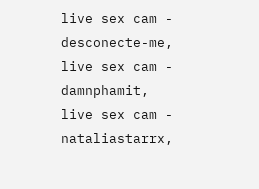live sex cam - desconecte-me, live sex cam - damnphamit, live sex cam - nataliastarrx,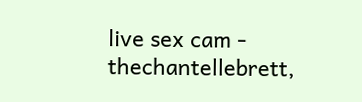live sex cam - thechantellebrett,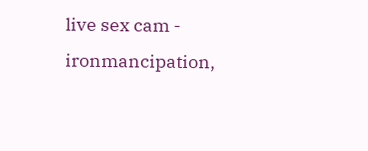live sex cam - ironmancipation,